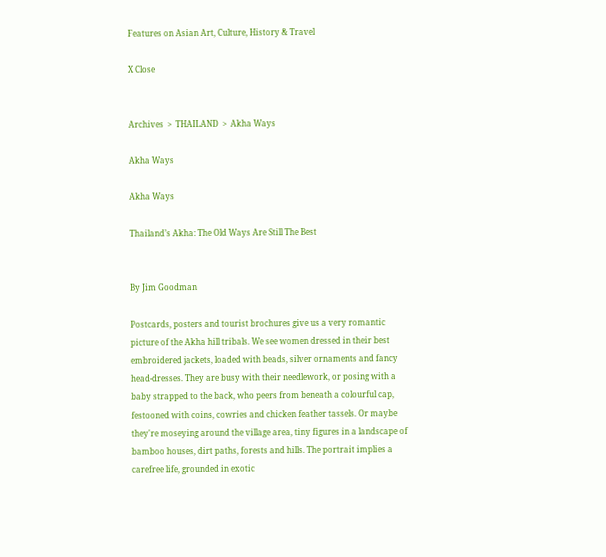Features on Asian Art, Culture, History & Travel

X Close


Archives  >  THAILAND  >  Akha Ways

Akha Ways

Akha Ways

Thailand’s Akha: The Old Ways Are Still The Best


By Jim Goodman

Postcards, posters and tourist brochures give us a very romantic picture of the Akha hill tribals. We see women dressed in their best embroidered jackets, loaded with beads, silver ornaments and fancy head-dresses. They are busy with their needlework, or posing with a baby strapped to the back, who peers from beneath a colourful cap, festooned with coins, cowries and chicken feather tassels. Or maybe they're moseying around the village area, tiny figures in a landscape of bamboo houses, dirt paths, forests and hills. The portrait implies a carefree life, grounded in exotic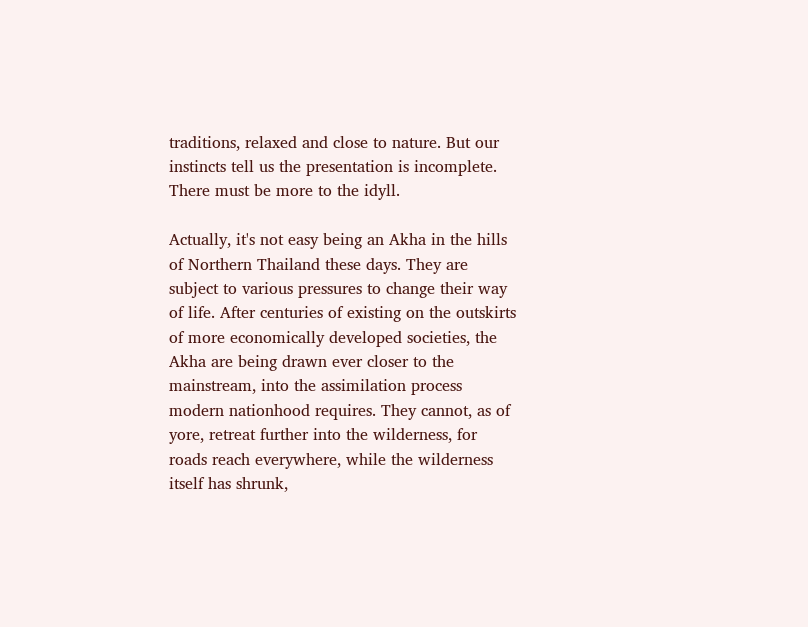traditions, relaxed and close to nature. But our instincts tell us the presentation is incomplete. There must be more to the idyll.

Actually, it's not easy being an Akha in the hills of Northern Thailand these days. They are subject to various pressures to change their way of life. After centuries of existing on the outskirts of more economically developed societies, the Akha are being drawn ever closer to the mainstream, into the assimilation process modern nationhood requires. They cannot, as of yore, retreat further into the wilderness, for roads reach everywhere, while the wilderness itself has shrunk,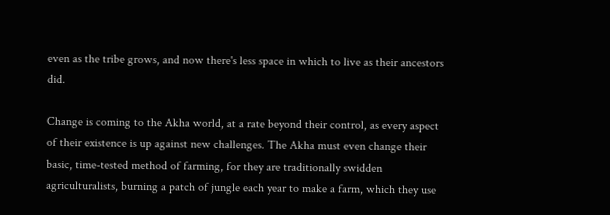even as the tribe grows, and now there's less space in which to live as their ancestors did.

Change is coming to the Akha world, at a rate beyond their control, as every aspect of their existence is up against new challenges. The Akha must even change their basic, time-tested method of farming, for they are traditionally swidden agriculturalists, burning a patch of jungle each year to make a farm, which they use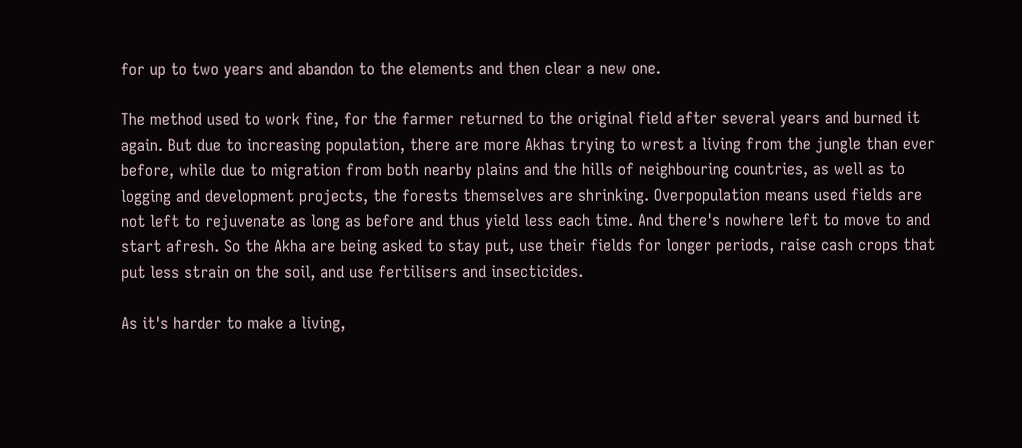for up to two years and abandon to the elements and then clear a new one.

The method used to work fine, for the farmer returned to the original field after several years and burned it again. But due to increasing population, there are more Akhas trying to wrest a living from the jungle than ever before, while due to migration from both nearby plains and the hills of neighbouring countries, as well as to logging and development projects, the forests themselves are shrinking. Overpopulation means used fields are not left to rejuvenate as long as before and thus yield less each time. And there's nowhere left to move to and start afresh. So the Akha are being asked to stay put, use their fields for longer periods, raise cash crops that put less strain on the soil, and use fertilisers and insecticides.

As it's harder to make a living,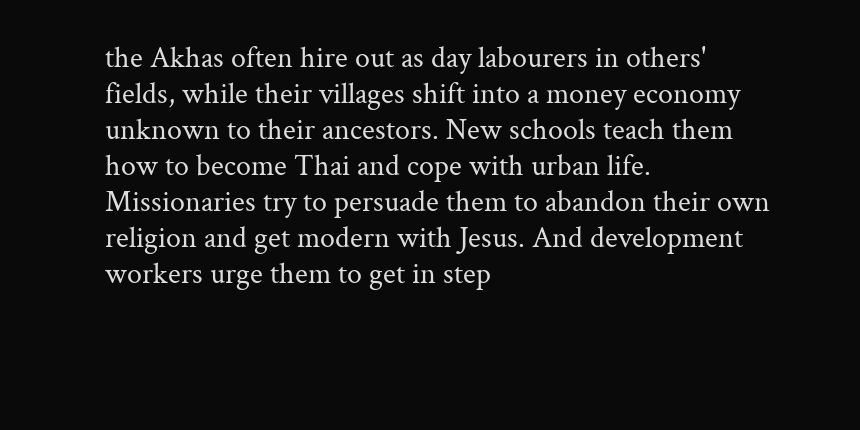the Akhas often hire out as day labourers in others' fields, while their villages shift into a money economy unknown to their ancestors. New schools teach them how to become Thai and cope with urban life. Missionaries try to persuade them to abandon their own religion and get modern with Jesus. And development workers urge them to get in step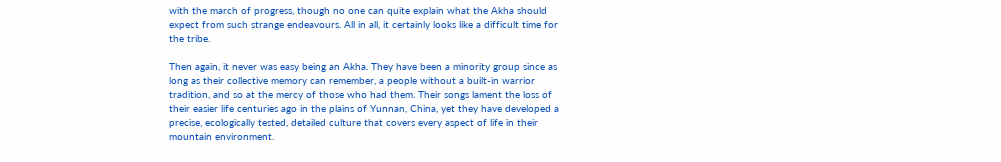with the march of progress, though no one can quite explain what the Akha should expect from such strange endeavours. All in all, it certainly looks like a difficult time for the tribe.

Then again, it never was easy being an Akha. They have been a minority group since as long as their collective memory can remember, a people without a built-in warrior tradition, and so at the mercy of those who had them. Their songs lament the loss of their easier life centuries ago in the plains of Yunnan, China, yet they have developed a precise, ecologically tested, detailed culture that covers every aspect of life in their mountain environment.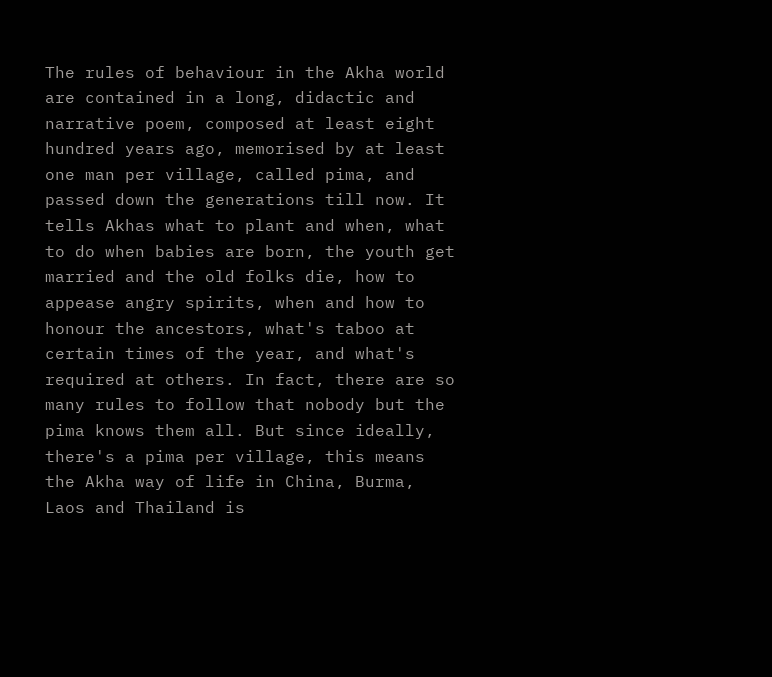The rules of behaviour in the Akha world are contained in a long, didactic and narrative poem, composed at least eight hundred years ago, memorised by at least one man per village, called pima, and passed down the generations till now. It tells Akhas what to plant and when, what to do when babies are born, the youth get married and the old folks die, how to appease angry spirits, when and how to honour the ancestors, what's taboo at certain times of the year, and what's required at others. In fact, there are so many rules to follow that nobody but the pima knows them all. But since ideally, there's a pima per village, this means the Akha way of life in China, Burma, Laos and Thailand is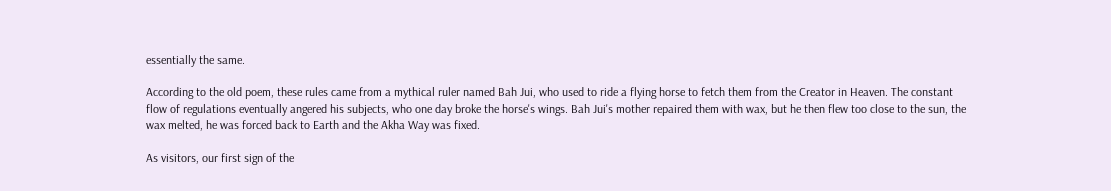essentially the same.

According to the old poem, these rules came from a mythical ruler named Bah Jui, who used to ride a flying horse to fetch them from the Creator in Heaven. The constant flow of regulations eventually angered his subjects, who one day broke the horse's wings. Bah Jui's mother repaired them with wax, but he then flew too close to the sun, the wax melted, he was forced back to Earth and the Akha Way was fixed.

As visitors, our first sign of the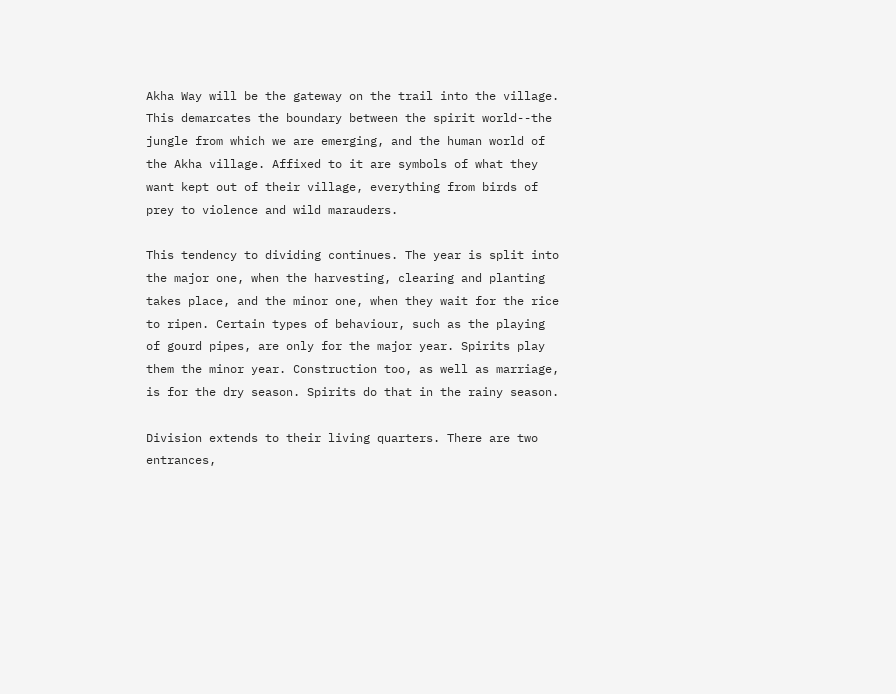Akha Way will be the gateway on the trail into the village. This demarcates the boundary between the spirit world--the jungle from which we are emerging, and the human world of the Akha village. Affixed to it are symbols of what they want kept out of their village, everything from birds of prey to violence and wild marauders.

This tendency to dividing continues. The year is split into the major one, when the harvesting, clearing and planting takes place, and the minor one, when they wait for the rice to ripen. Certain types of behaviour, such as the playing of gourd pipes, are only for the major year. Spirits play them the minor year. Construction too, as well as marriage, is for the dry season. Spirits do that in the rainy season.

Division extends to their living quarters. There are two entrances,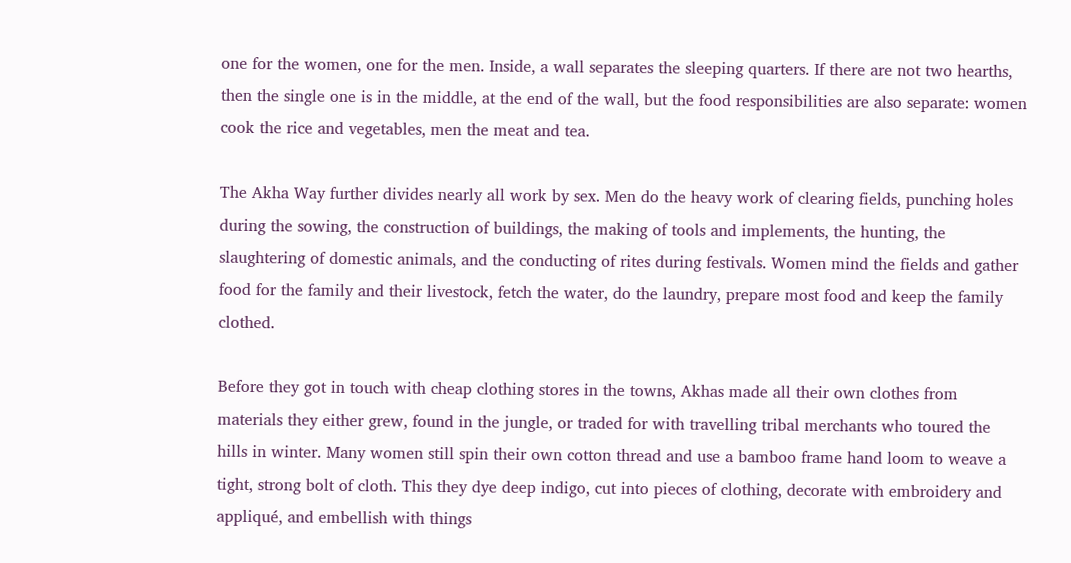one for the women, one for the men. Inside, a wall separates the sleeping quarters. If there are not two hearths, then the single one is in the middle, at the end of the wall, but the food responsibilities are also separate: women cook the rice and vegetables, men the meat and tea.

The Akha Way further divides nearly all work by sex. Men do the heavy work of clearing fields, punching holes during the sowing, the construction of buildings, the making of tools and implements, the hunting, the slaughtering of domestic animals, and the conducting of rites during festivals. Women mind the fields and gather food for the family and their livestock, fetch the water, do the laundry, prepare most food and keep the family clothed.

Before they got in touch with cheap clothing stores in the towns, Akhas made all their own clothes from materials they either grew, found in the jungle, or traded for with travelling tribal merchants who toured the hills in winter. Many women still spin their own cotton thread and use a bamboo frame hand loom to weave a tight, strong bolt of cloth. This they dye deep indigo, cut into pieces of clothing, decorate with embroidery and appliqué, and embellish with things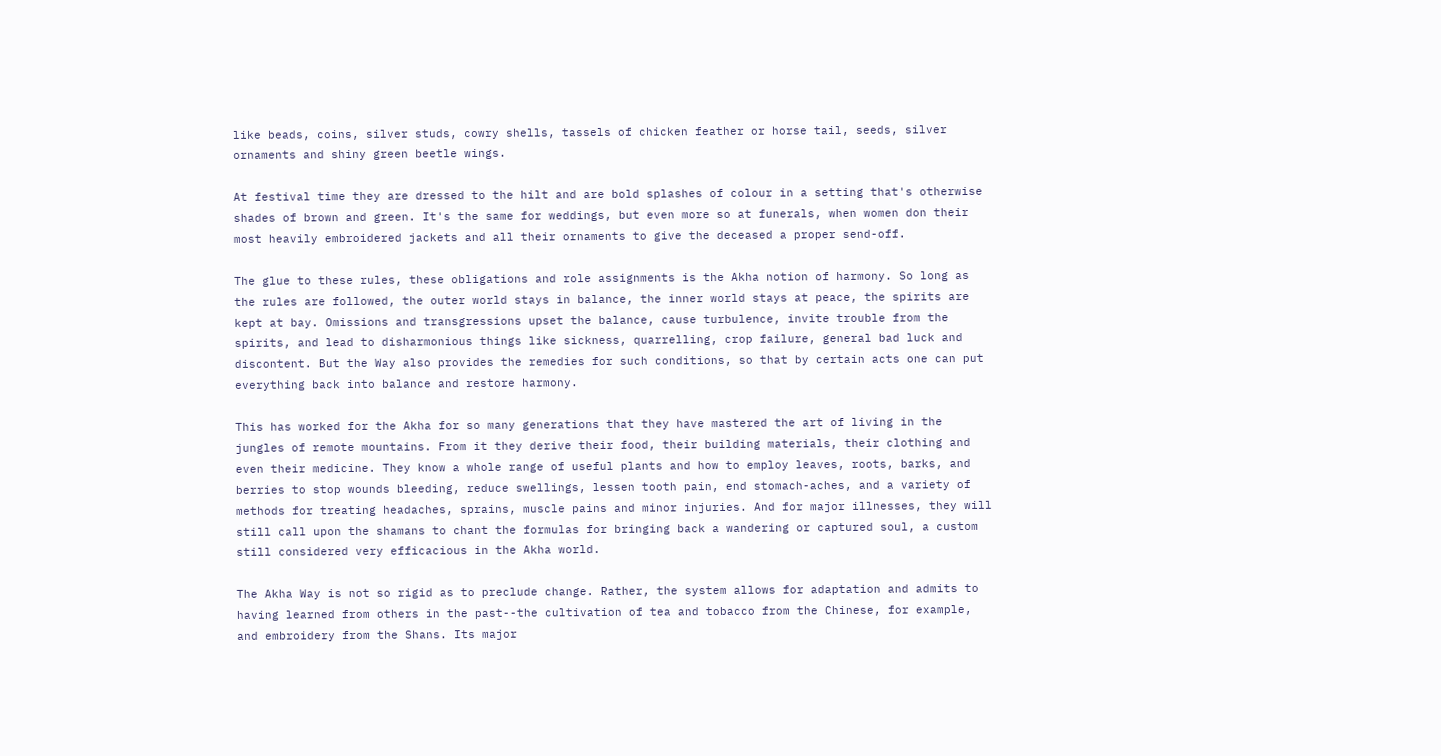like beads, coins, silver studs, cowry shells, tassels of chicken feather or horse tail, seeds, silver ornaments and shiny green beetle wings.

At festival time they are dressed to the hilt and are bold splashes of colour in a setting that's otherwise shades of brown and green. It's the same for weddings, but even more so at funerals, when women don their most heavily embroidered jackets and all their ornaments to give the deceased a proper send-off.

The glue to these rules, these obligations and role assignments is the Akha notion of harmony. So long as the rules are followed, the outer world stays in balance, the inner world stays at peace, the spirits are kept at bay. Omissions and transgressions upset the balance, cause turbulence, invite trouble from the spirits, and lead to disharmonious things like sickness, quarrelling, crop failure, general bad luck and discontent. But the Way also provides the remedies for such conditions, so that by certain acts one can put everything back into balance and restore harmony.

This has worked for the Akha for so many generations that they have mastered the art of living in the jungles of remote mountains. From it they derive their food, their building materials, their clothing and even their medicine. They know a whole range of useful plants and how to employ leaves, roots, barks, and berries to stop wounds bleeding, reduce swellings, lessen tooth pain, end stomach-aches, and a variety of methods for treating headaches, sprains, muscle pains and minor injuries. And for major illnesses, they will still call upon the shamans to chant the formulas for bringing back a wandering or captured soul, a custom still considered very efficacious in the Akha world.

The Akha Way is not so rigid as to preclude change. Rather, the system allows for adaptation and admits to having learned from others in the past--the cultivation of tea and tobacco from the Chinese, for example, and embroidery from the Shans. Its major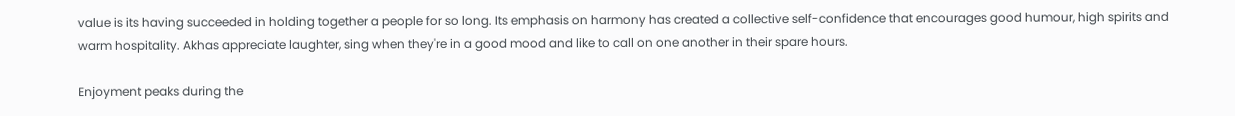value is its having succeeded in holding together a people for so long. Its emphasis on harmony has created a collective self-confidence that encourages good humour, high spirits and warm hospitality. Akhas appreciate laughter, sing when they're in a good mood and like to call on one another in their spare hours.

Enjoyment peaks during the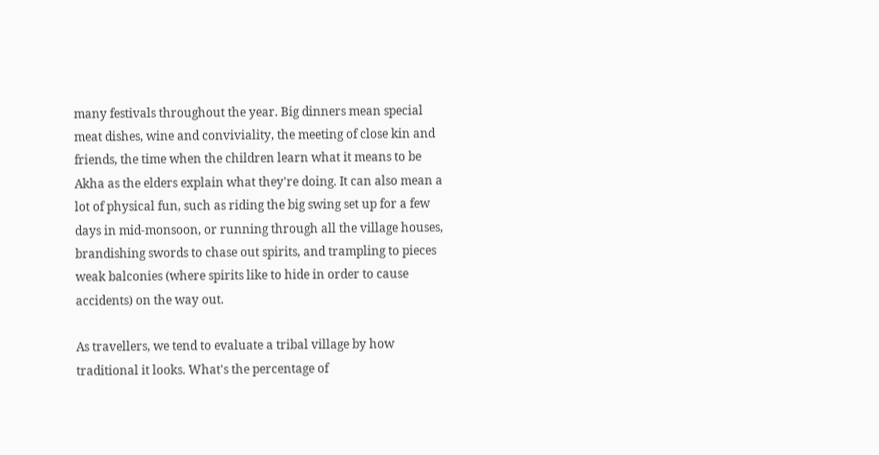many festivals throughout the year. Big dinners mean special meat dishes, wine and conviviality, the meeting of close kin and friends, the time when the children learn what it means to be Akha as the elders explain what they're doing. It can also mean a lot of physical fun, such as riding the big swing set up for a few days in mid-monsoon, or running through all the village houses, brandishing swords to chase out spirits, and trampling to pieces weak balconies (where spirits like to hide in order to cause accidents) on the way out.

As travellers, we tend to evaluate a tribal village by how traditional it looks. What's the percentage of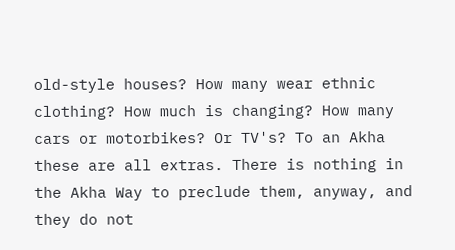old-style houses? How many wear ethnic clothing? How much is changing? How many cars or motorbikes? Or TV's? To an Akha these are all extras. There is nothing in the Akha Way to preclude them, anyway, and they do not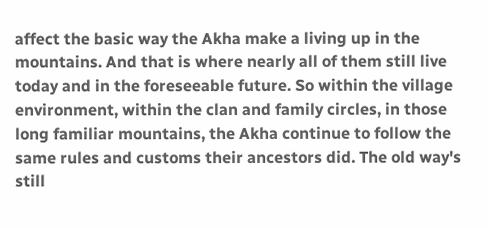affect the basic way the Akha make a living up in the mountains. And that is where nearly all of them still live today and in the foreseeable future. So within the village environment, within the clan and family circles, in those long familiar mountains, the Akha continue to follow the same rules and customs their ancestors did. The old way's still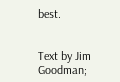best.


Text by Jim Goodman;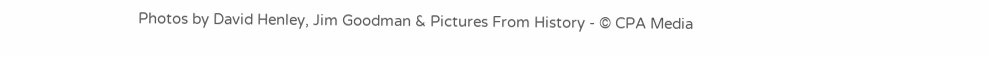Photos by David Henley, Jim Goodman & Pictures From History - © CPA Media